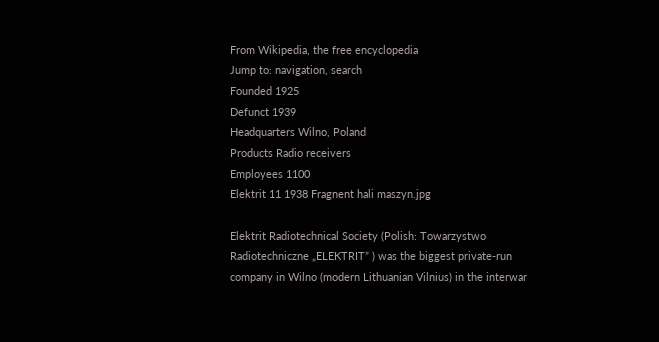From Wikipedia, the free encyclopedia
Jump to: navigation, search
Founded 1925
Defunct 1939
Headquarters Wilno, Poland
Products Radio receivers
Employees 1100
Elektrit 11 1938 Fragnent hali maszyn.jpg

Elektrit Radiotechnical Society (Polish: Towarzystwo Radiotechniczne „ELEKTRIT” ) was the biggest private-run company in Wilno (modern Lithuanian Vilnius) in the interwar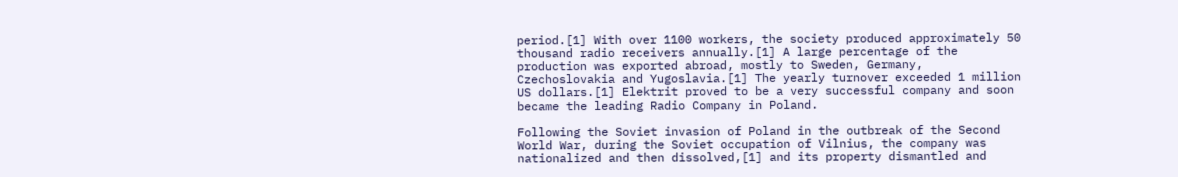period.[1] With over 1100 workers, the society produced approximately 50 thousand radio receivers annually.[1] A large percentage of the production was exported abroad, mostly to Sweden, Germany, Czechoslovakia and Yugoslavia.[1] The yearly turnover exceeded 1 million US dollars.[1] Elektrit proved to be a very successful company and soon became the leading Radio Company in Poland.

Following the Soviet invasion of Poland in the outbreak of the Second World War, during the Soviet occupation of Vilnius, the company was nationalized and then dissolved,[1] and its property dismantled and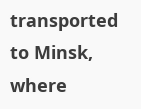transported to Minsk, where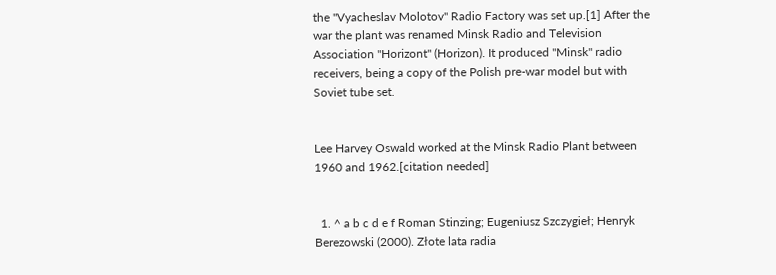the "Vyacheslav Molotov" Radio Factory was set up.[1] After the war the plant was renamed Minsk Radio and Television Association "Horizont" (Horizon). It produced "Minsk" radio receivers, being a copy of the Polish pre-war model but with Soviet tube set.


Lee Harvey Oswald worked at the Minsk Radio Plant between 1960 and 1962.[citation needed]


  1. ^ a b c d e f Roman Stinzing; Eugeniusz Szczygieł; Henryk Berezowski (2000). Złote lata radia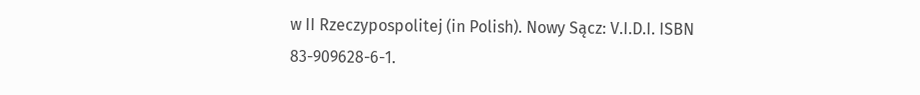w II Rzeczypospolitej (in Polish). Nowy Sącz: V.I.D.I. ISBN 83-909628-6-1.